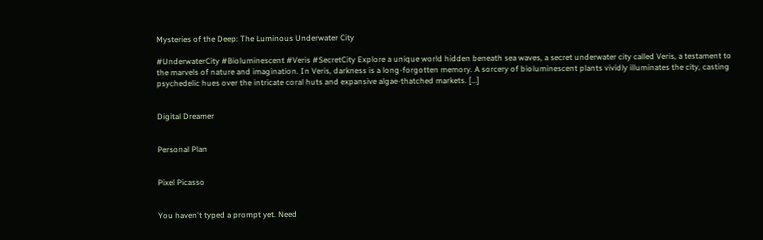Mysteries of the Deep: The Luminous Underwater City

#UnderwaterCity #Bioluminescent #Veris #SecretCity Explore a unique world hidden beneath sea waves, a secret underwater city called Veris, a testament to the marvels of nature and imagination. In Veris, darkness is a long-forgotten memory. A sorcery of bioluminescent plants vividly illuminates the city, casting psychedelic hues over the intricate coral huts and expansive algae-thatched markets. […]


Digital Dreamer


Personal Plan


Pixel Picasso


You haven't typed a prompt yet. Need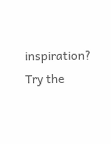inspiration? Try the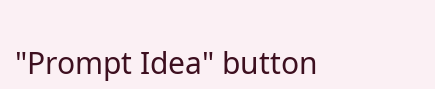"Prompt Idea" button